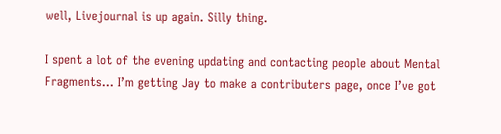well, Livejournal is up again. Silly thing.

I spent a lot of the evening updating and contacting people about Mental Fragments… I’m getting Jay to make a contributers page, once I’ve got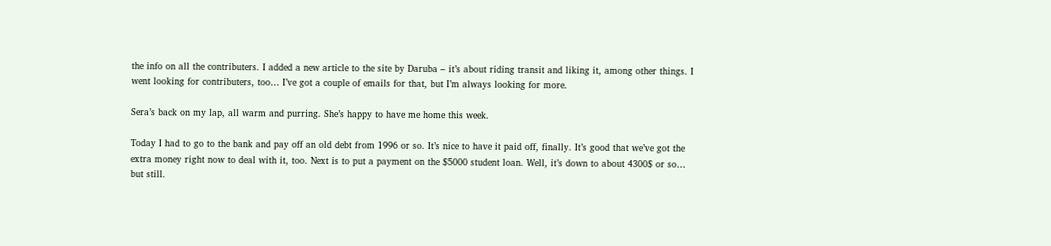the info on all the contributers. I added a new article to the site by Daruba – it’s about riding transit and liking it, among other things. I went looking for contributers, too… I’ve got a couple of emails for that, but I’m always looking for more.

Sera’s back on my lap, all warm and purring. She’s happy to have me home this week.

Today I had to go to the bank and pay off an old debt from 1996 or so. It’s nice to have it paid off, finally. It’s good that we’ve got the extra money right now to deal with it, too. Next is to put a payment on the $5000 student loan. Well, it’s down to about 4300$ or so… but still.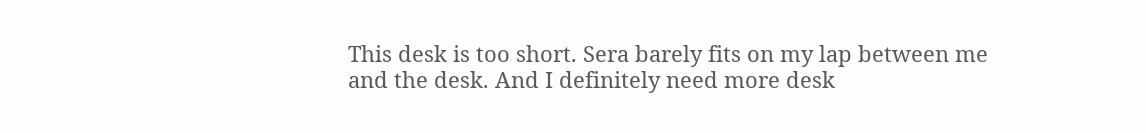This desk is too short. Sera barely fits on my lap between me and the desk. And I definitely need more desk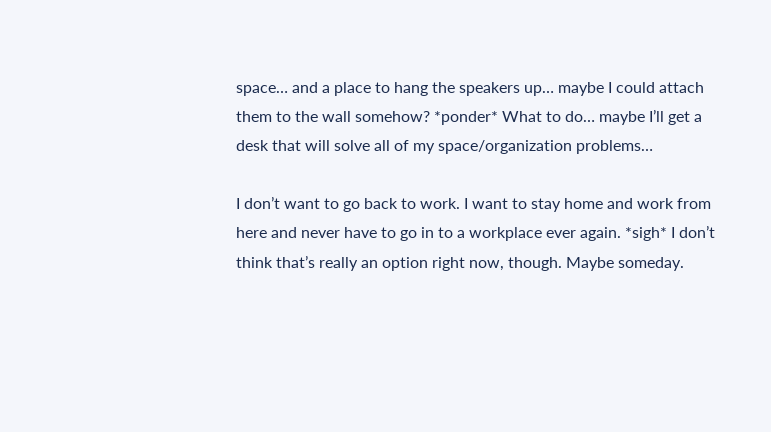space… and a place to hang the speakers up… maybe I could attach them to the wall somehow? *ponder* What to do… maybe I’ll get a desk that will solve all of my space/organization problems…

I don’t want to go back to work. I want to stay home and work from here and never have to go in to a workplace ever again. *sigh* I don’t think that’s really an option right now, though. Maybe someday.